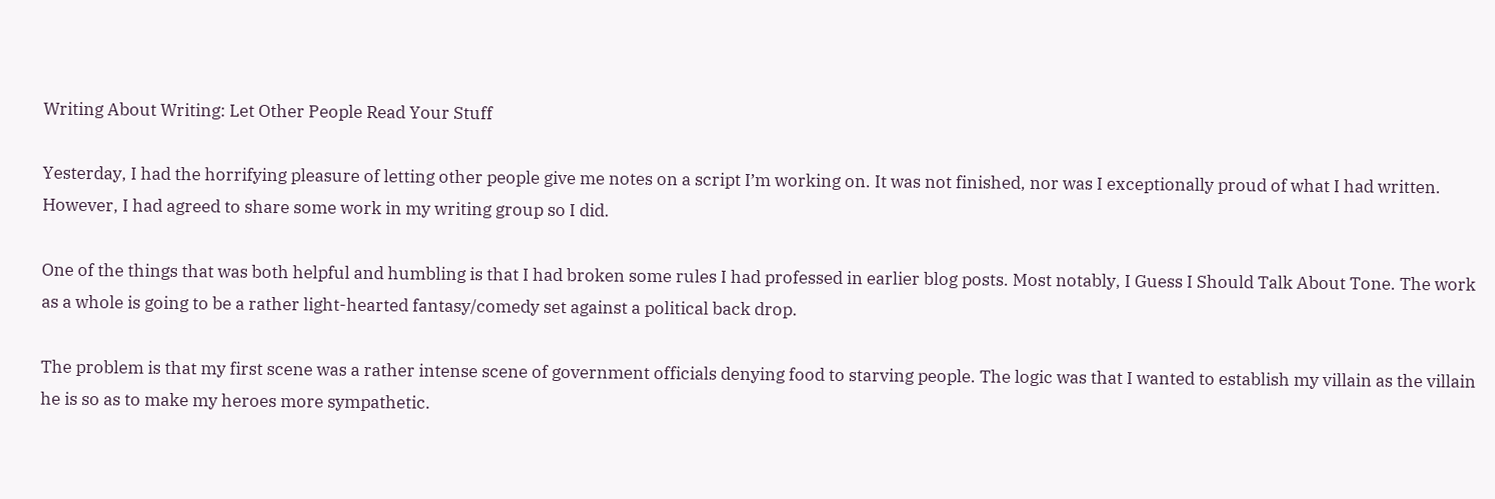Writing About Writing: Let Other People Read Your Stuff

Yesterday, I had the horrifying pleasure of letting other people give me notes on a script I’m working on. It was not finished, nor was I exceptionally proud of what I had written. However, I had agreed to share some work in my writing group so I did.

One of the things that was both helpful and humbling is that I had broken some rules I had professed in earlier blog posts. Most notably, I Guess I Should Talk About Tone. The work as a whole is going to be a rather light-hearted fantasy/comedy set against a political back drop.

The problem is that my first scene was a rather intense scene of government officials denying food to starving people. The logic was that I wanted to establish my villain as the villain he is so as to make my heroes more sympathetic.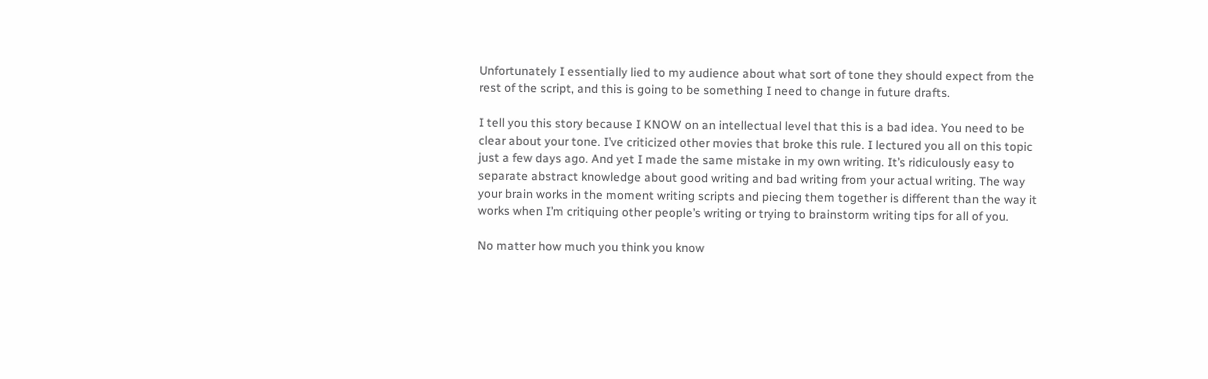Unfortunately I essentially lied to my audience about what sort of tone they should expect from the rest of the script, and this is going to be something I need to change in future drafts.

I tell you this story because I KNOW on an intellectual level that this is a bad idea. You need to be clear about your tone. I’ve criticized other movies that broke this rule. I lectured you all on this topic just a few days ago. And yet I made the same mistake in my own writing. It’s ridiculously easy to separate abstract knowledge about good writing and bad writing from your actual writing. The way your brain works in the moment writing scripts and piecing them together is different than the way it works when I’m critiquing other people’s writing or trying to brainstorm writing tips for all of you.

No matter how much you think you know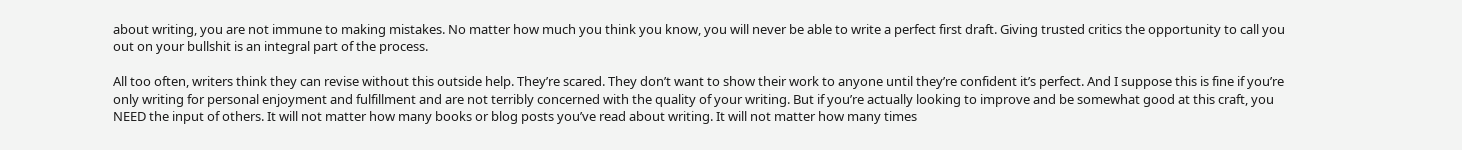about writing, you are not immune to making mistakes. No matter how much you think you know, you will never be able to write a perfect first draft. Giving trusted critics the opportunity to call you out on your bullshit is an integral part of the process.

All too often, writers think they can revise without this outside help. They’re scared. They don’t want to show their work to anyone until they’re confident it’s perfect. And I suppose this is fine if you’re only writing for personal enjoyment and fulfillment and are not terribly concerned with the quality of your writing. But if you’re actually looking to improve and be somewhat good at this craft, you NEED the input of others. It will not matter how many books or blog posts you’ve read about writing. It will not matter how many times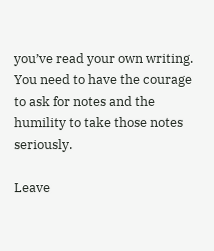you’ve read your own writing. You need to have the courage to ask for notes and the humility to take those notes seriously.

Leave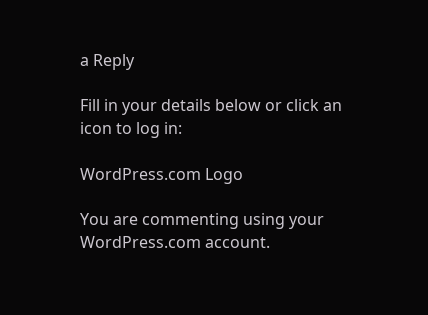a Reply

Fill in your details below or click an icon to log in:

WordPress.com Logo

You are commenting using your WordPress.com account.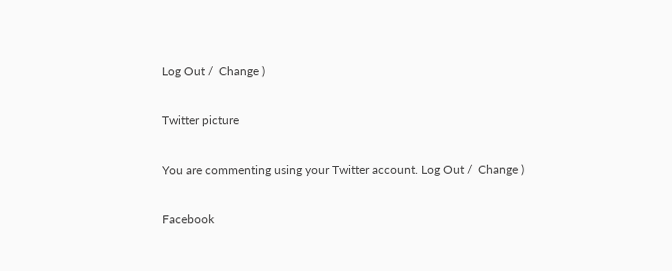Log Out /  Change )

Twitter picture

You are commenting using your Twitter account. Log Out /  Change )

Facebook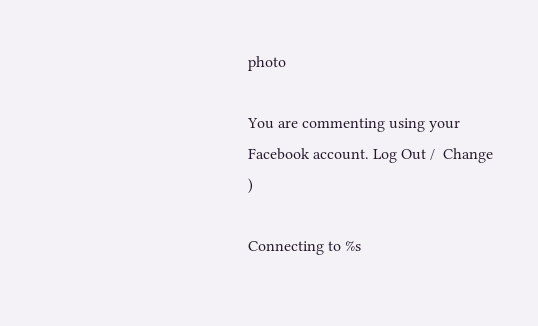photo

You are commenting using your Facebook account. Log Out /  Change )

Connecting to %s